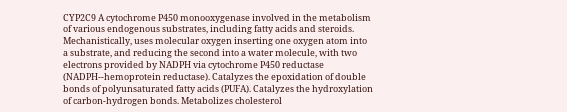CYP2C9 A cytochrome P450 monooxygenase involved in the metabolism of various endogenous substrates, including fatty acids and steroids. Mechanistically, uses molecular oxygen inserting one oxygen atom into a substrate, and reducing the second into a water molecule, with two electrons provided by NADPH via cytochrome P450 reductase (NADPH--hemoprotein reductase). Catalyzes the epoxidation of double bonds of polyunsaturated fatty acids (PUFA). Catalyzes the hydroxylation of carbon-hydrogen bonds. Metabolizes cholesterol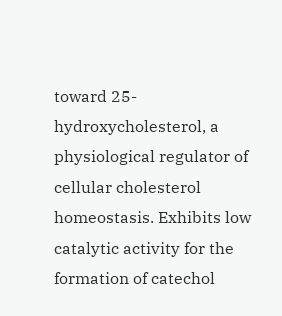toward 25-hydroxycholesterol, a physiological regulator of cellular cholesterol homeostasis. Exhibits low catalytic activity for the formation of catechol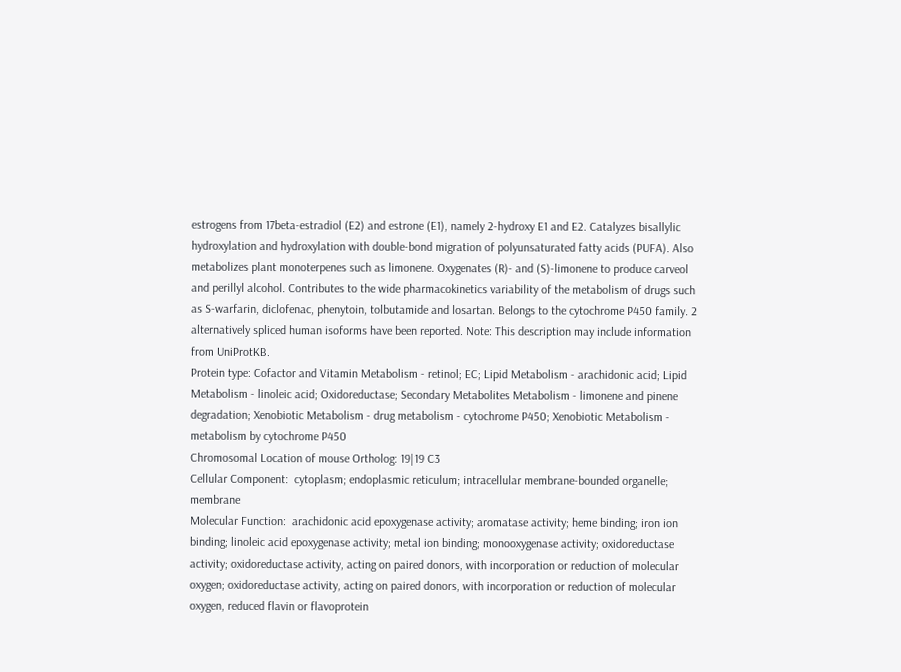estrogens from 17beta-estradiol (E2) and estrone (E1), namely 2-hydroxy E1 and E2. Catalyzes bisallylic hydroxylation and hydroxylation with double-bond migration of polyunsaturated fatty acids (PUFA). Also metabolizes plant monoterpenes such as limonene. Oxygenates (R)- and (S)-limonene to produce carveol and perillyl alcohol. Contributes to the wide pharmacokinetics variability of the metabolism of drugs such as S-warfarin, diclofenac, phenytoin, tolbutamide and losartan. Belongs to the cytochrome P450 family. 2 alternatively spliced human isoforms have been reported. Note: This description may include information from UniProtKB.
Protein type: Cofactor and Vitamin Metabolism - retinol; EC; Lipid Metabolism - arachidonic acid; Lipid Metabolism - linoleic acid; Oxidoreductase; Secondary Metabolites Metabolism - limonene and pinene degradation; Xenobiotic Metabolism - drug metabolism - cytochrome P450; Xenobiotic Metabolism - metabolism by cytochrome P450
Chromosomal Location of mouse Ortholog: 19|19 C3
Cellular Component:  cytoplasm; endoplasmic reticulum; intracellular membrane-bounded organelle; membrane
Molecular Function:  arachidonic acid epoxygenase activity; aromatase activity; heme binding; iron ion binding; linoleic acid epoxygenase activity; metal ion binding; monooxygenase activity; oxidoreductase activity; oxidoreductase activity, acting on paired donors, with incorporation or reduction of molecular oxygen; oxidoreductase activity, acting on paired donors, with incorporation or reduction of molecular oxygen, reduced flavin or flavoprotein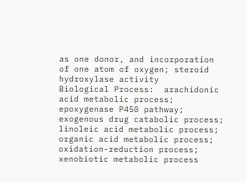as one donor, and incorporation of one atom of oxygen; steroid hydroxylase activity
Biological Process:  arachidonic acid metabolic process; epoxygenase P450 pathway; exogenous drug catabolic process; linoleic acid metabolic process; organic acid metabolic process; oxidation-reduction process; xenobiotic metabolic process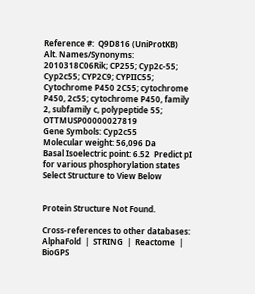Reference #:  Q9D816 (UniProtKB)
Alt. Names/Synonyms: 2010318C06Rik; CP255; Cyp2c-55; Cyp2c55; CYP2C9; CYPIIC55; Cytochrome P450 2C55; cytochrome P450, 2c55; cytochrome P450, family 2, subfamily c, polypeptide 55; OTTMUSP00000027819
Gene Symbols: Cyp2c55
Molecular weight: 56,096 Da
Basal Isoelectric point: 6.52  Predict pI for various phosphorylation states
Select Structure to View Below


Protein Structure Not Found.

Cross-references to other databases:  AlphaFold  |  STRING  |  Reactome  |  BioGPS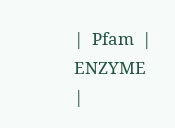|  Pfam  |  ENZYME  |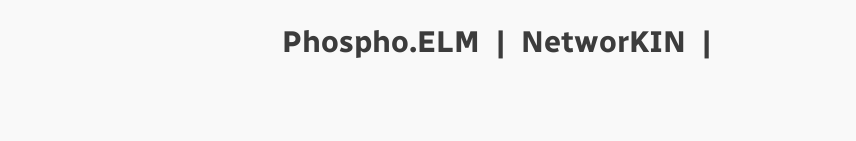Phospho.ELM  |  NetworKIN  |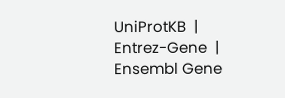UniProtKB  |  Entrez-Gene  |  Ensembl Gene